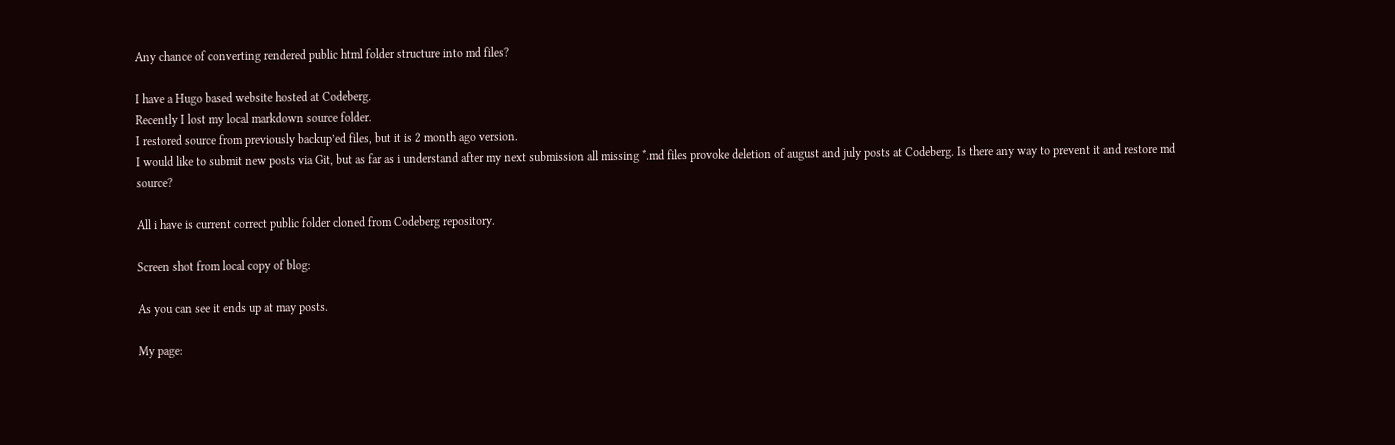Any chance of converting rendered public html folder structure into md files?

I have a Hugo based website hosted at Codeberg.
Recently I lost my local markdown source folder.
I restored source from previously backup’ed files, but it is 2 month ago version.
I would like to submit new posts via Git, but as far as i understand after my next submission all missing *.md files provoke deletion of august and july posts at Codeberg. Is there any way to prevent it and restore md source?

All i have is current correct public folder cloned from Codeberg repository.

Screen shot from local copy of blog:

As you can see it ends up at may posts.

My page: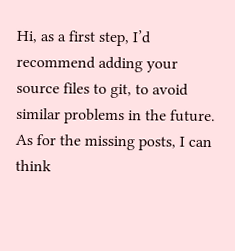Hi, as a first step, I’d recommend adding your source files to git, to avoid similar problems in the future.
As for the missing posts, I can think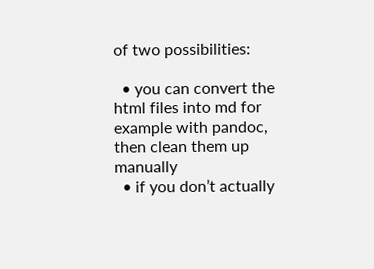of two possibilities:

  • you can convert the html files into md for example with pandoc, then clean them up manually
  • if you don’t actually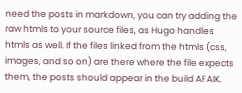need the posts in markdown, you can try adding the raw htmls to your source files, as Hugo handles htmls as well. If the files linked from the htmls (css, images, and so on) are there where the file expects them, the posts should appear in the build AFAIK.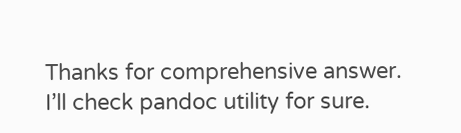Thanks for comprehensive answer.
I’ll check pandoc utility for sure.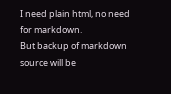I need plain html, no need for markdown.
But backup of markdown source will be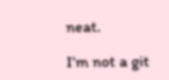neat.

I’m not a git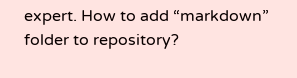expert. How to add “markdown” folder to repository?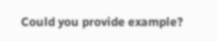Could you provide example?